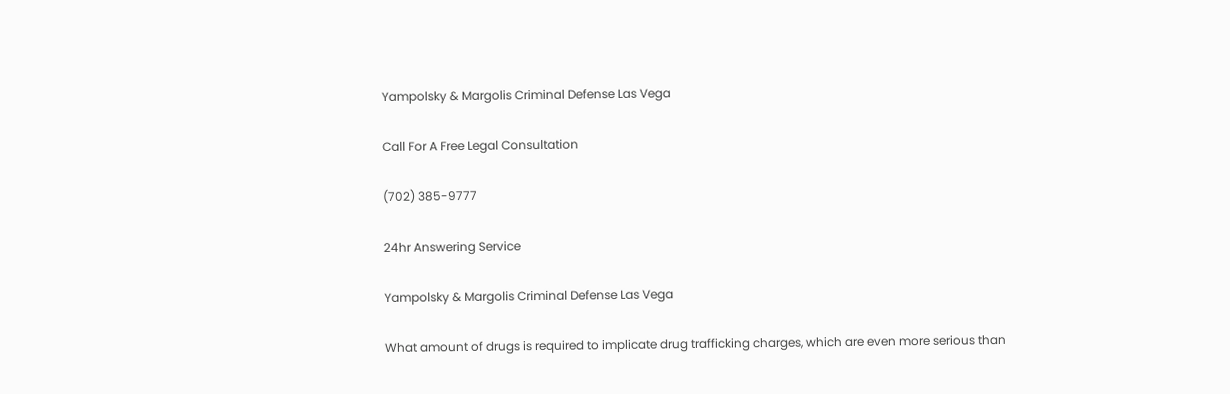Yampolsky & Margolis Criminal Defense Las Vega

Call For A Free Legal Consultation

(702) 385-9777

24hr Answering Service

Yampolsky & Margolis Criminal Defense Las Vega

What amount of drugs is required to implicate drug trafficking charges, which are even more serious than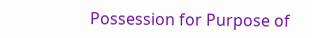Possession for Purpose of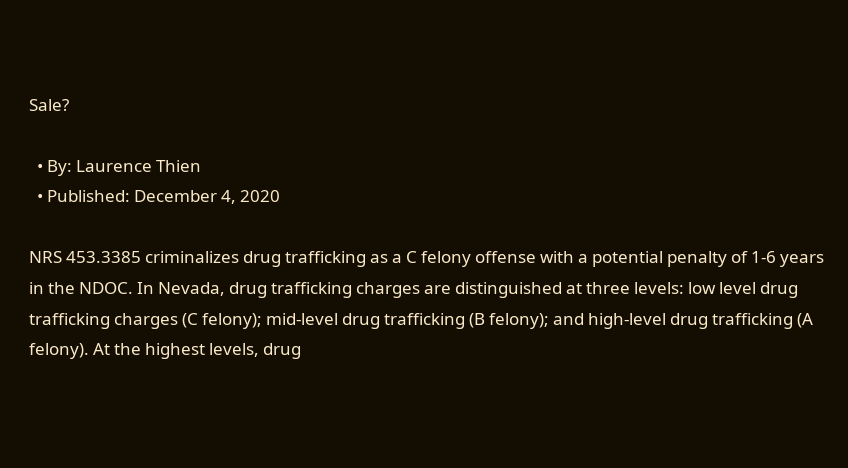Sale?

  • By: Laurence Thien
  • Published: December 4, 2020

NRS 453.3385 criminalizes drug trafficking as a C felony offense with a potential penalty of 1-6 years in the NDOC. In Nevada, drug trafficking charges are distinguished at three levels: low level drug trafficking charges (C felony); mid-level drug trafficking (B felony); and high-level drug trafficking (A felony). At the highest levels, drug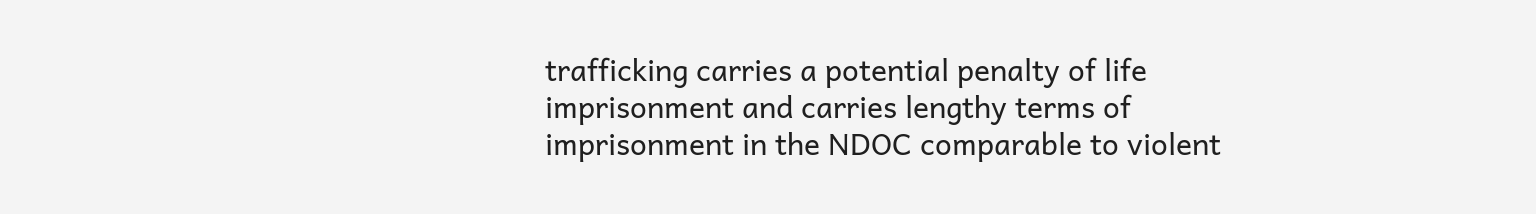trafficking carries a potential penalty of life imprisonment and carries lengthy terms of imprisonment in the NDOC comparable to violent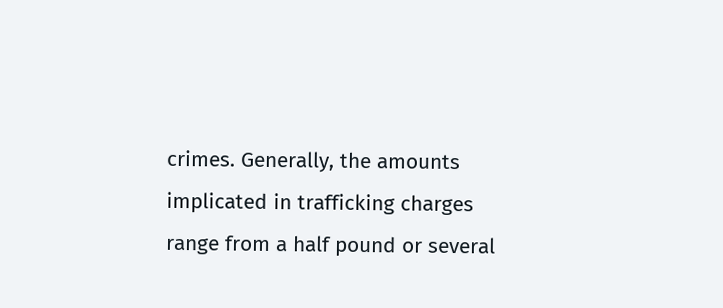crimes. Generally, the amounts implicated in trafficking charges range from a half pound or several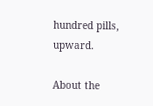hundred pills, upward.

About the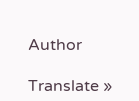Author

Translate »